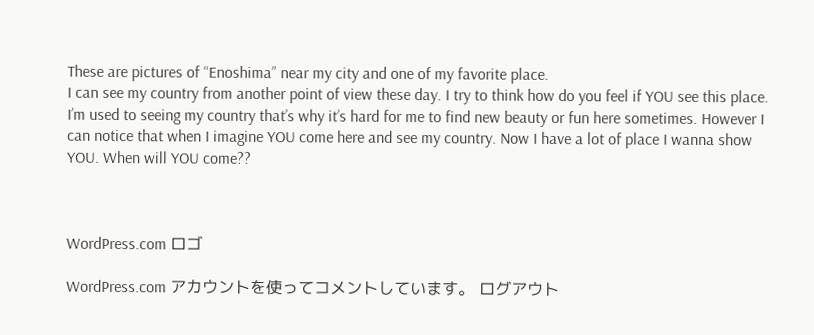These are pictures of “Enoshima” near my city and one of my favorite place.
I can see my country from another point of view these day. I try to think how do you feel if YOU see this place. I’m used to seeing my country that’s why it’s hard for me to find new beauty or fun here sometimes. However I can notice that when I imagine YOU come here and see my country. Now I have a lot of place I wanna show YOU. When will YOU come??



WordPress.com ロゴ

WordPress.com アカウントを使ってコメントしています。 ログアウト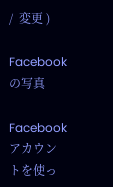/  変更 )

Facebook の写真

Facebook アカウントを使っ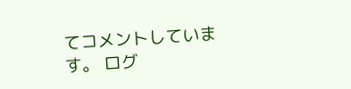てコメントしています。 ログ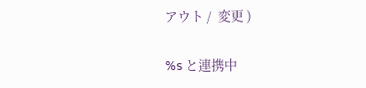アウト /  変更 )

%s と連携中